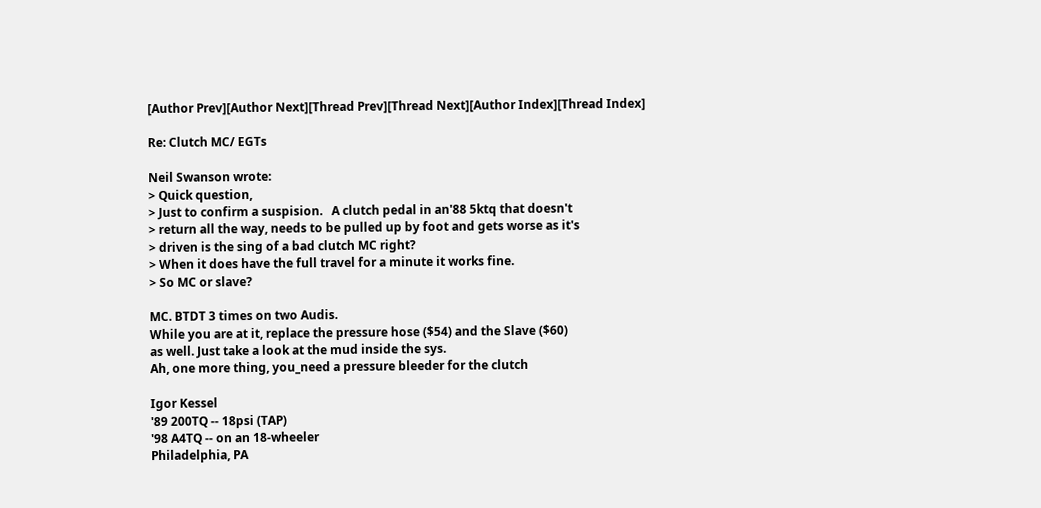[Author Prev][Author Next][Thread Prev][Thread Next][Author Index][Thread Index]

Re: Clutch MC/ EGTs

Neil Swanson wrote:
> Quick question,
> Just to confirm a suspision.   A clutch pedal in an'88 5ktq that doesn't
> return all the way, needs to be pulled up by foot and gets worse as it's
> driven is the sing of a bad clutch MC right?
> When it does have the full travel for a minute it works fine.
> So MC or slave?

MC. BTDT 3 times on two Audis.
While you are at it, replace the pressure hose ($54) and the Slave ($60)
as well. Just take a look at the mud inside the sys.
Ah, one more thing, you_need a pressure bleeder for the clutch

Igor Kessel
'89 200TQ -- 18psi (TAP)
'98 A4TQ -- on an 18-wheeler
Philadelphia, PA